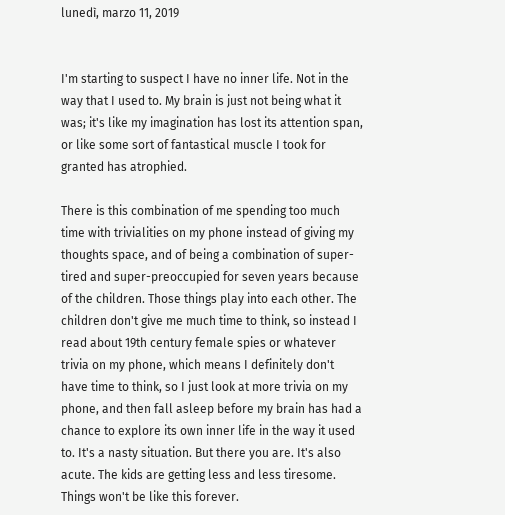lunedì, marzo 11, 2019


I'm starting to suspect I have no inner life. Not in the way that I used to. My brain is just not being what it was; it's like my imagination has lost its attention span, or like some sort of fantastical muscle I took for granted has atrophied.

There is this combination of me spending too much time with trivialities on my phone instead of giving my thoughts space, and of being a combination of super-tired and super-preoccupied for seven years because of the children. Those things play into each other. The children don't give me much time to think, so instead I read about 19th century female spies or whatever trivia on my phone, which means I definitely don't have time to think, so I just look at more trivia on my phone, and then fall asleep before my brain has had a chance to explore its own inner life in the way it used to. It's a nasty situation. But there you are. It's also acute. The kids are getting less and less tiresome. Things won't be like this forever.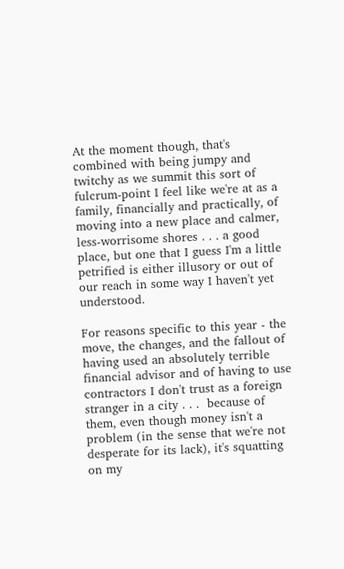At the moment though, that's combined with being jumpy and twitchy as we summit this sort of fulcrum-point I feel like we're at as a family, financially and practically, of moving into a new place and calmer, less-worrisome shores . . . a good place, but one that I guess I'm a little petrified is either illusory or out of our reach in some way I haven't yet understood.

For reasons specific to this year - the move, the changes, and the fallout of having used an absolutely terrible financial advisor and of having to use contractors I don't trust as a foreign stranger in a city . . .  because of them, even though money isn't a problem (in the sense that we're not desperate for its lack), it's squatting on my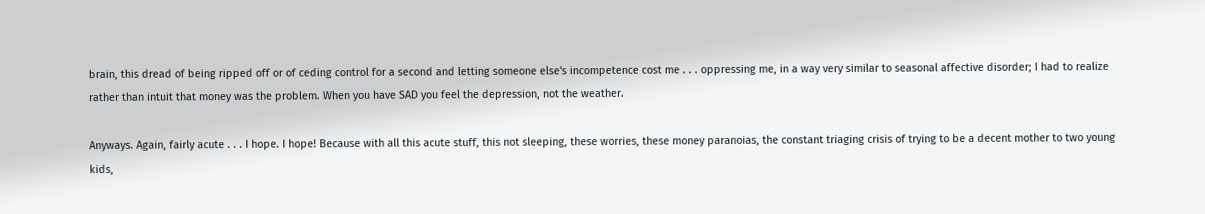brain, this dread of being ripped off or of ceding control for a second and letting someone else's incompetence cost me . . . oppressing me, in a way very similar to seasonal affective disorder; I had to realize rather than intuit that money was the problem. When you have SAD you feel the depression, not the weather.

Anyways. Again, fairly acute . . . I hope. I hope! Because with all this acute stuff, this not sleeping, these worries, these money paranoias, the constant triaging crisis of trying to be a decent mother to two young kids,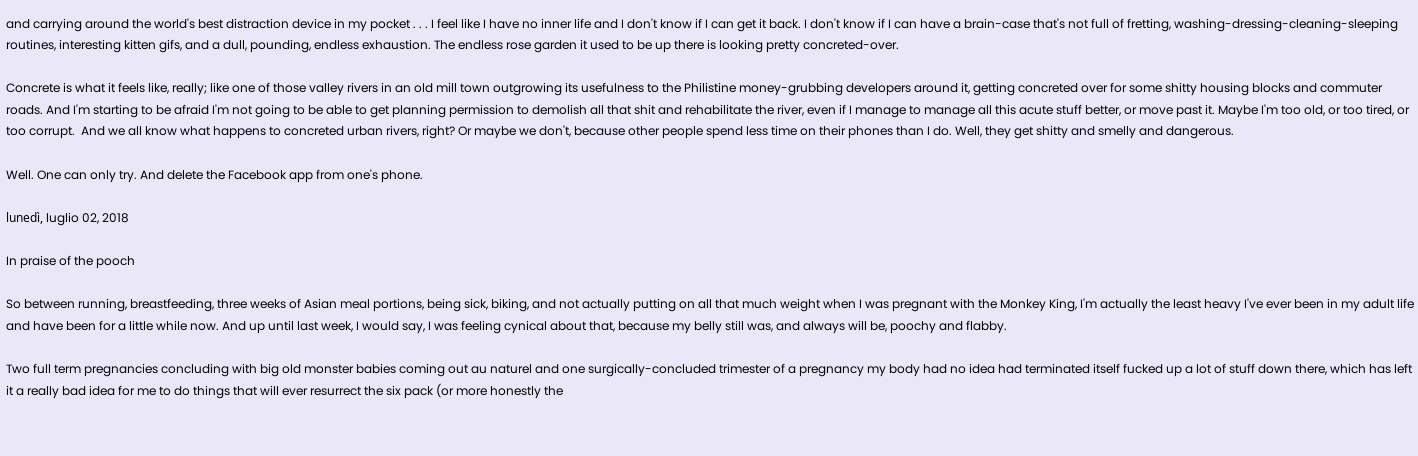and carrying around the world's best distraction device in my pocket . . . I feel like I have no inner life and I don't know if I can get it back. I don't know if I can have a brain-case that's not full of fretting, washing-dressing-cleaning-sleeping routines, interesting kitten gifs, and a dull, pounding, endless exhaustion. The endless rose garden it used to be up there is looking pretty concreted-over.

Concrete is what it feels like, really; like one of those valley rivers in an old mill town outgrowing its usefulness to the Philistine money-grubbing developers around it, getting concreted over for some shitty housing blocks and commuter roads. And I'm starting to be afraid I'm not going to be able to get planning permission to demolish all that shit and rehabilitate the river, even if I manage to manage all this acute stuff better, or move past it. Maybe I'm too old, or too tired, or too corrupt.  And we all know what happens to concreted urban rivers, right? Or maybe we don't, because other people spend less time on their phones than I do. Well, they get shitty and smelly and dangerous.

Well. One can only try. And delete the Facebook app from one's phone.

lunedì, luglio 02, 2018

In praise of the pooch

So between running, breastfeeding, three weeks of Asian meal portions, being sick, biking, and not actually putting on all that much weight when I was pregnant with the Monkey King, I'm actually the least heavy I've ever been in my adult life and have been for a little while now. And up until last week, I would say, I was feeling cynical about that, because my belly still was, and always will be, poochy and flabby.

Two full term pregnancies concluding with big old monster babies coming out au naturel and one surgically-concluded trimester of a pregnancy my body had no idea had terminated itself fucked up a lot of stuff down there, which has left it a really bad idea for me to do things that will ever resurrect the six pack (or more honestly the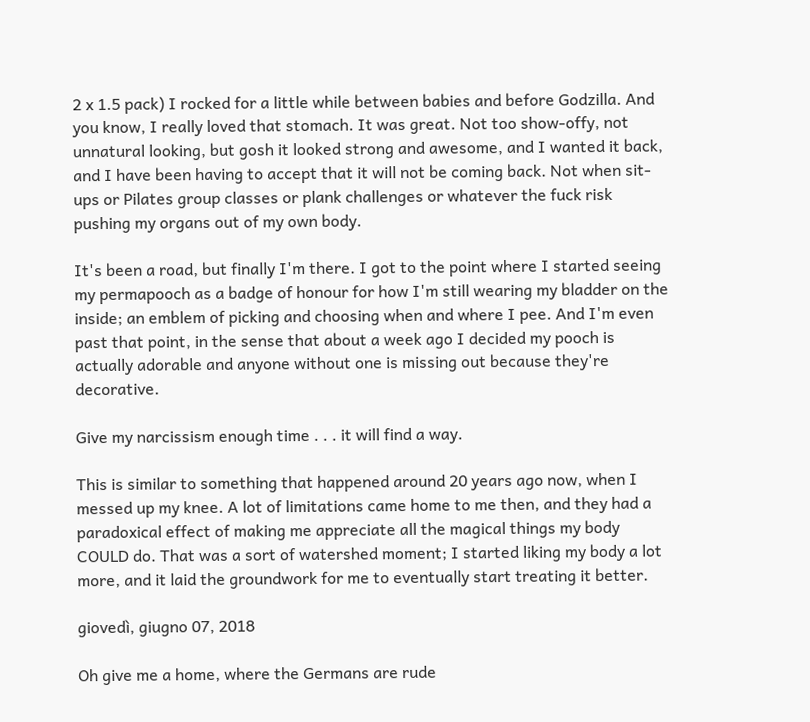2 x 1.5 pack) I rocked for a little while between babies and before Godzilla. And you know, I really loved that stomach. It was great. Not too show-offy, not unnatural looking, but gosh it looked strong and awesome, and I wanted it back, and I have been having to accept that it will not be coming back. Not when sit-ups or Pilates group classes or plank challenges or whatever the fuck risk pushing my organs out of my own body.

It's been a road, but finally I'm there. I got to the point where I started seeing my permapooch as a badge of honour for how I'm still wearing my bladder on the inside; an emblem of picking and choosing when and where I pee. And I'm even past that point, in the sense that about a week ago I decided my pooch is actually adorable and anyone without one is missing out because they're decorative.

Give my narcissism enough time . . . it will find a way.

This is similar to something that happened around 20 years ago now, when I messed up my knee. A lot of limitations came home to me then, and they had a paradoxical effect of making me appreciate all the magical things my body COULD do. That was a sort of watershed moment; I started liking my body a lot more, and it laid the groundwork for me to eventually start treating it better.

giovedì, giugno 07, 2018

Oh give me a home, where the Germans are rude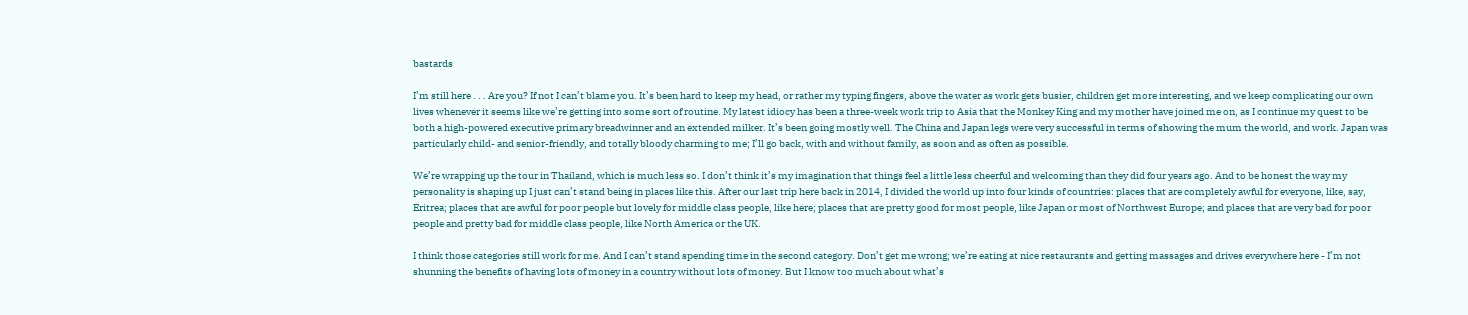bastards

I’m still here . . . Are you? If not I can’t blame you. It’s been hard to keep my head, or rather my typing fingers, above the water as work gets busier, children get more interesting, and we keep complicating our own lives whenever it seems like we’re getting into some sort of routine. My latest idiocy has been a three-week work trip to Asia that the Monkey King and my mother have joined me on, as I continue my quest to be both a high-powered executive primary breadwinner and an extended milker. It’s been going mostly well. The China and Japan legs were very successful in terms of showing the mum the world, and work. Japan was particularly child- and senior-friendly, and totally bloody charming to me; I’ll go back, with and without family, as soon and as often as possible.

We’re wrapping up the tour in Thailand, which is much less so. I don’t think it’s my imagination that things feel a little less cheerful and welcoming than they did four years ago. And to be honest the way my personality is shaping up I just can’t stand being in places like this. After our last trip here back in 2014, I divided the world up into four kinds of countries: places that are completely awful for everyone, like, say, Eritrea; places that are awful for poor people but lovely for middle class people, like here; places that are pretty good for most people, like Japan or most of Northwest Europe; and places that are very bad for poor people and pretty bad for middle class people, like North America or the UK.

I think those categories still work for me. And I can’t stand spending time in the second category. Don’t get me wrong; we’re eating at nice restaurants and getting massages and drives everywhere here - I’m not shunning the benefits of having lots of money in a country without lots of money. But I know too much about what’s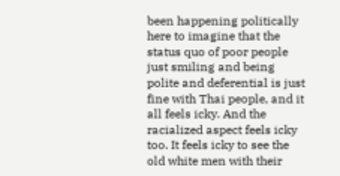been happening politically here to imagine that the status quo of poor people just smiling and being polite and deferential is just fine with Thai people, and it all feels icky. And the racialized aspect feels icky too. It feels icky to see the old white men with their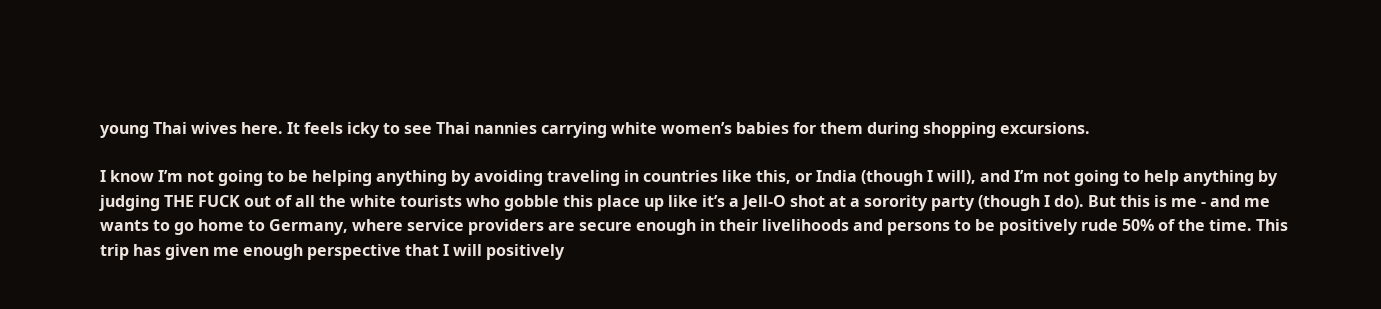young Thai wives here. It feels icky to see Thai nannies carrying white women’s babies for them during shopping excursions.

I know I’m not going to be helping anything by avoiding traveling in countries like this, or India (though I will), and I’m not going to help anything by judging THE FUCK out of all the white tourists who gobble this place up like it’s a Jell-O shot at a sorority party (though I do). But this is me - and me wants to go home to Germany, where service providers are secure enough in their livelihoods and persons to be positively rude 50% of the time. This trip has given me enough perspective that I will positively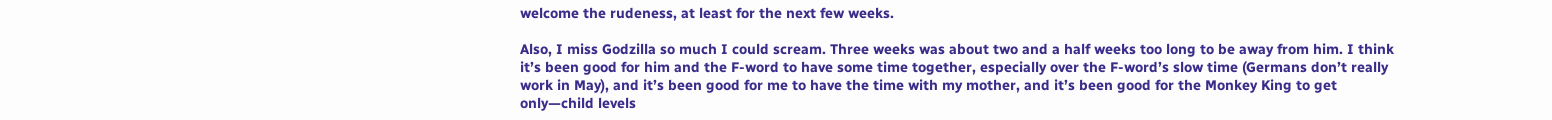welcome the rudeness, at least for the next few weeks.

Also, I miss Godzilla so much I could scream. Three weeks was about two and a half weeks too long to be away from him. I think it’s been good for him and the F-word to have some time together, especially over the F-word’s slow time (Germans don’t really work in May), and it’s been good for me to have the time with my mother, and it’s been good for the Monkey King to get only—child levels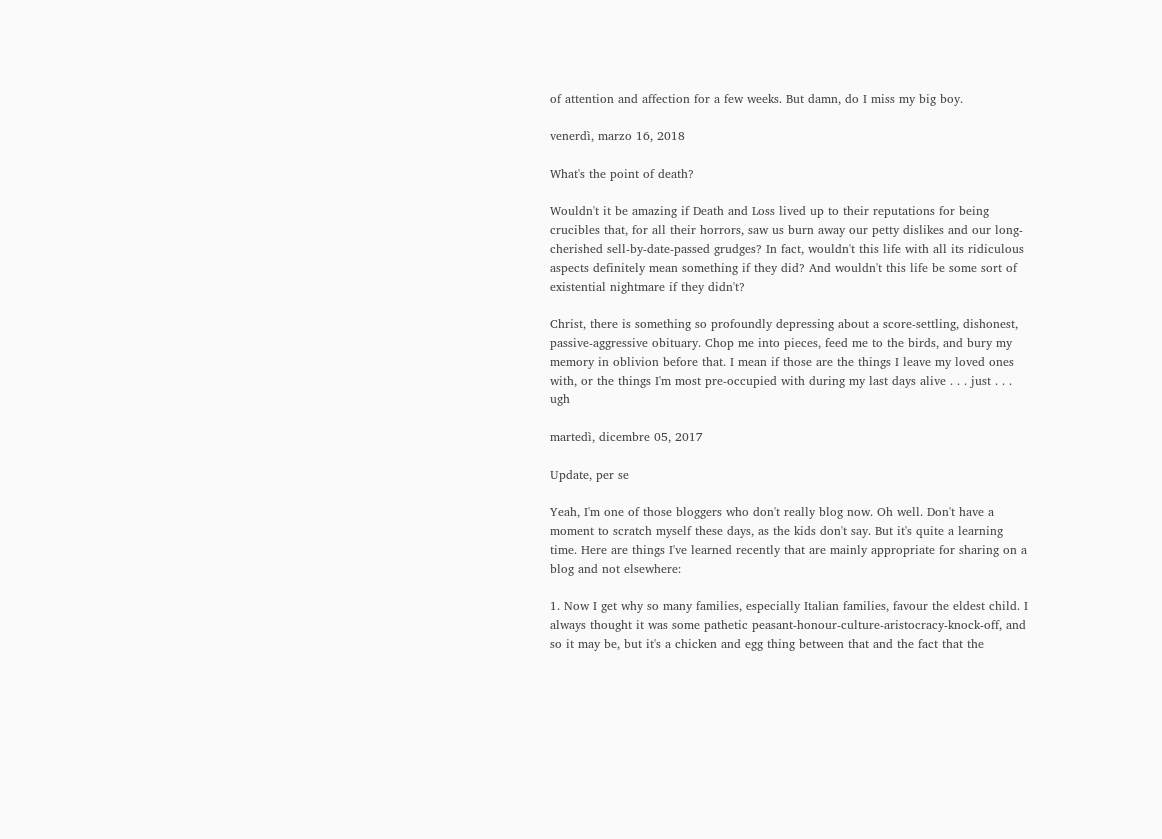of attention and affection for a few weeks. But damn, do I miss my big boy.

venerdì, marzo 16, 2018

What's the point of death?

Wouldn't it be amazing if Death and Loss lived up to their reputations for being crucibles that, for all their horrors, saw us burn away our petty dislikes and our long-cherished sell-by-date-passed grudges? In fact, wouldn't this life with all its ridiculous aspects definitely mean something if they did? And wouldn't this life be some sort of existential nightmare if they didn't?

Christ, there is something so profoundly depressing about a score-settling, dishonest, passive-aggressive obituary. Chop me into pieces, feed me to the birds, and bury my memory in oblivion before that. I mean if those are the things I leave my loved ones with, or the things I'm most pre-occupied with during my last days alive . . . just . . . ugh

martedì, dicembre 05, 2017

Update, per se

Yeah, I'm one of those bloggers who don't really blog now. Oh well. Don't have a moment to scratch myself these days, as the kids don't say. But it's quite a learning time. Here are things I've learned recently that are mainly appropriate for sharing on a blog and not elsewhere:

1. Now I get why so many families, especially Italian families, favour the eldest child. I always thought it was some pathetic peasant-honour-culture-aristocracy-knock-off, and so it may be, but it's a chicken and egg thing between that and the fact that the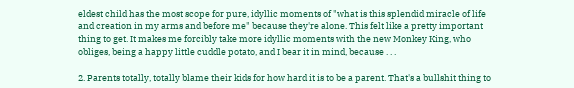eldest child has the most scope for pure, idyllic moments of "what is this splendid miracle of life and creation in my arms and before me" because they're alone. This felt like a pretty important thing to get. It makes me forcibly take more idyllic moments with the new Monkey King, who obliges, being a happy little cuddle potato, and I bear it in mind, because . . .

2. Parents totally, totally blame their kids for how hard it is to be a parent. That's a bullshit thing to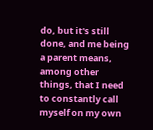do, but it's still done, and me being a parent means, among other things, that I need to constantly call myself on my own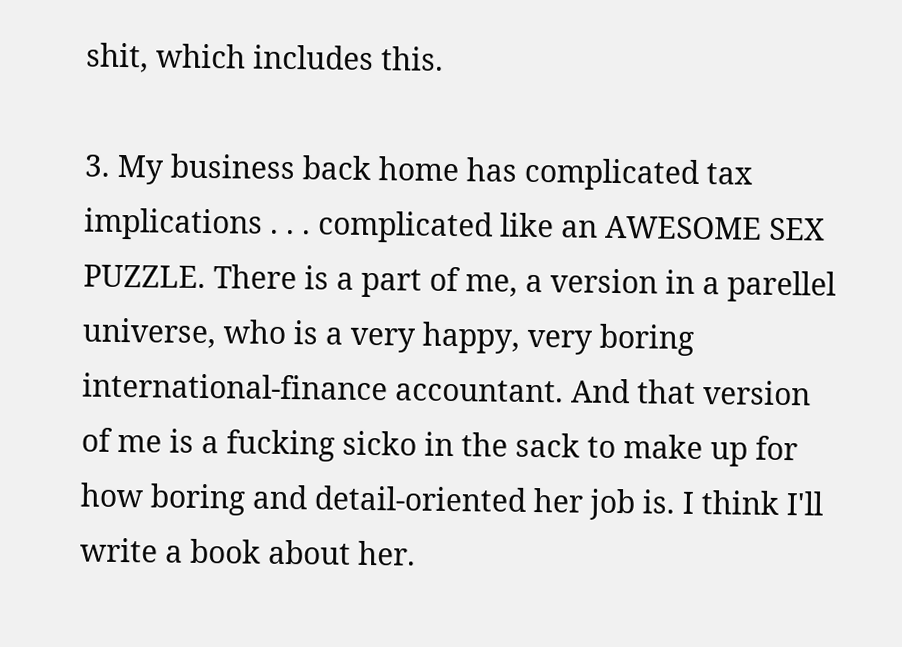shit, which includes this.

3. My business back home has complicated tax implications . . . complicated like an AWESOME SEX PUZZLE. There is a part of me, a version in a parellel universe, who is a very happy, very boring international-finance accountant. And that version of me is a fucking sicko in the sack to make up for how boring and detail-oriented her job is. I think I'll write a book about her.